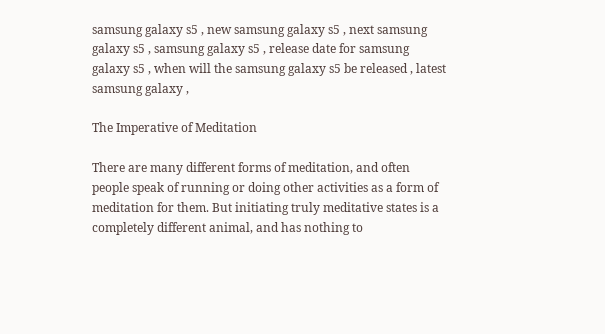samsung galaxy s5 , new samsung galaxy s5 , next samsung galaxy s5 , samsung galaxy s5 , release date for samsung galaxy s5 , when will the samsung galaxy s5 be released , latest samsung galaxy ,

The Imperative of Meditation

There are many different forms of meditation, and often people speak of running or doing other activities as a form of meditation for them. But initiating truly meditative states is a completely different animal, and has nothing to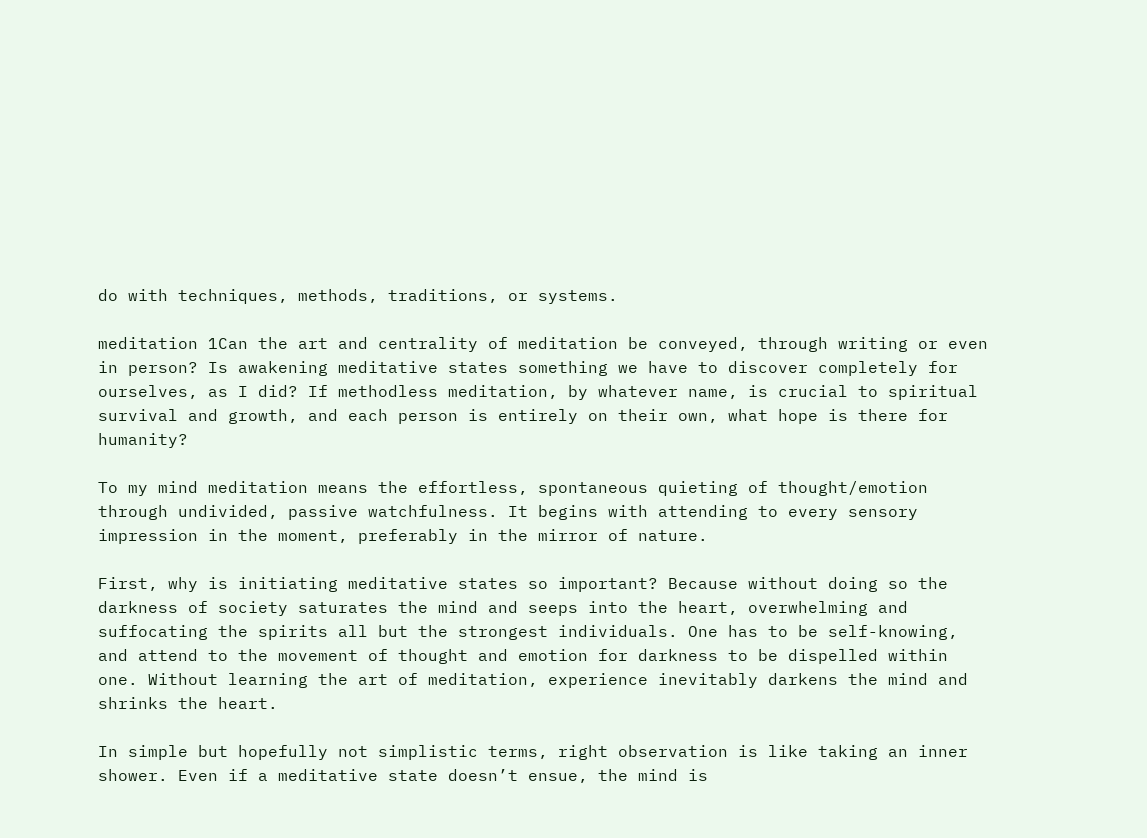do with techniques, methods, traditions, or systems.

meditation 1Can the art and centrality of meditation be conveyed, through writing or even in person? Is awakening meditative states something we have to discover completely for ourselves, as I did? If methodless meditation, by whatever name, is crucial to spiritual survival and growth, and each person is entirely on their own, what hope is there for humanity?

To my mind meditation means the effortless, spontaneous quieting of thought/emotion through undivided, passive watchfulness. It begins with attending to every sensory impression in the moment, preferably in the mirror of nature.

First, why is initiating meditative states so important? Because without doing so the darkness of society saturates the mind and seeps into the heart, overwhelming and suffocating the spirits all but the strongest individuals. One has to be self-knowing, and attend to the movement of thought and emotion for darkness to be dispelled within one. Without learning the art of meditation, experience inevitably darkens the mind and shrinks the heart.

In simple but hopefully not simplistic terms, right observation is like taking an inner shower. Even if a meditative state doesn’t ensue, the mind is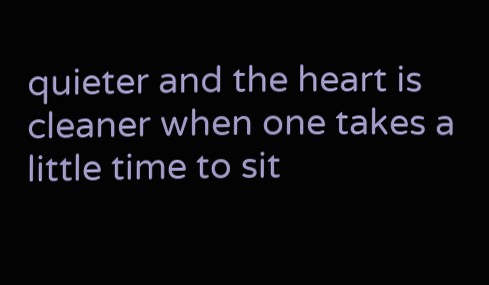quieter and the heart is cleaner when one takes a little time to sit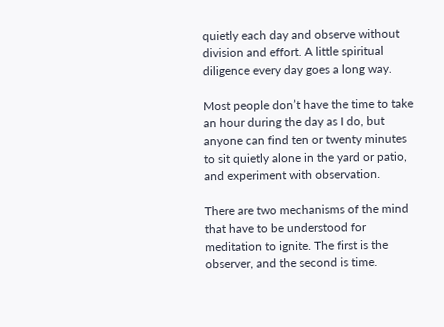quietly each day and observe without division and effort. A little spiritual diligence every day goes a long way.

Most people don’t have the time to take an hour during the day as I do, but anyone can find ten or twenty minutes to sit quietly alone in the yard or patio, and experiment with observation.

There are two mechanisms of the mind that have to be understood for meditation to ignite. The first is the observer, and the second is time.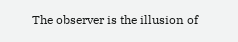The observer is the illusion of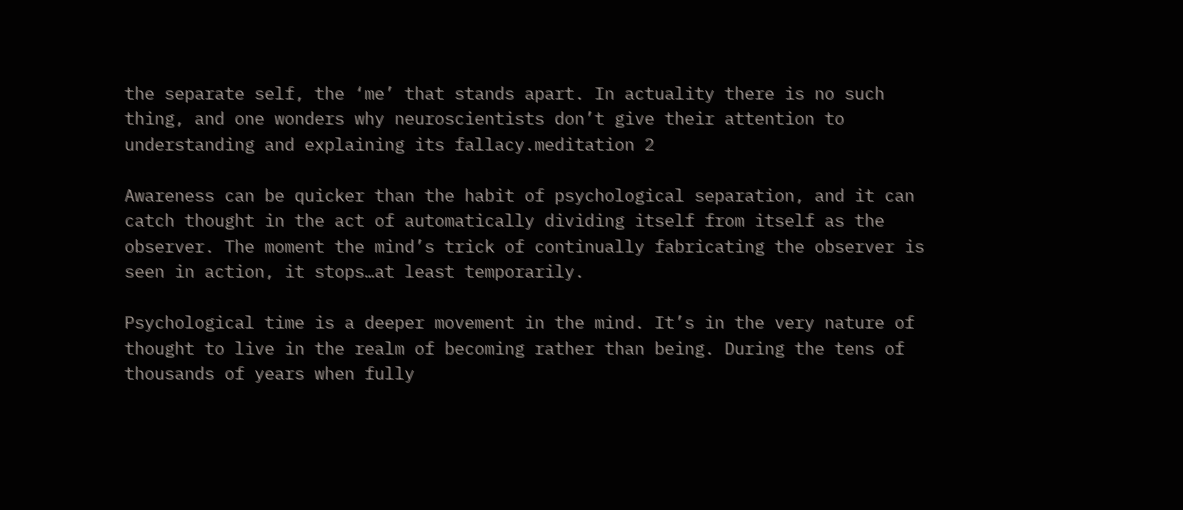the separate self, the ‘me’ that stands apart. In actuality there is no such thing, and one wonders why neuroscientists don’t give their attention to understanding and explaining its fallacy.meditation 2

Awareness can be quicker than the habit of psychological separation, and it can catch thought in the act of automatically dividing itself from itself as the observer. The moment the mind’s trick of continually fabricating the observer is seen in action, it stops…at least temporarily.

Psychological time is a deeper movement in the mind. It’s in the very nature of thought to live in the realm of becoming rather than being. During the tens of thousands of years when fully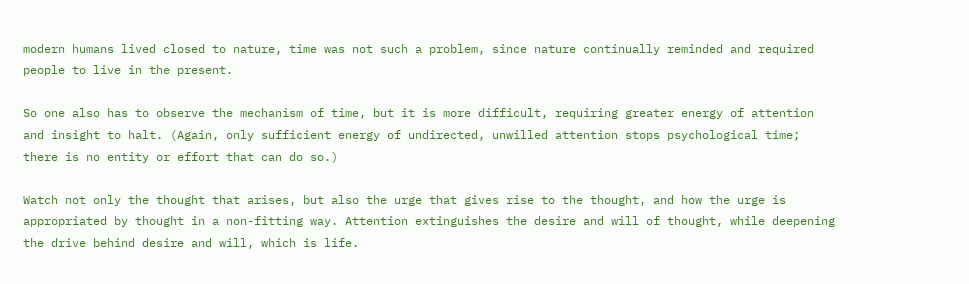modern humans lived closed to nature, time was not such a problem, since nature continually reminded and required people to live in the present.

So one also has to observe the mechanism of time, but it is more difficult, requiring greater energy of attention and insight to halt. (Again, only sufficient energy of undirected, unwilled attention stops psychological time; there is no entity or effort that can do so.)

Watch not only the thought that arises, but also the urge that gives rise to the thought, and how the urge is appropriated by thought in a non-fitting way. Attention extinguishes the desire and will of thought, while deepening the drive behind desire and will, which is life.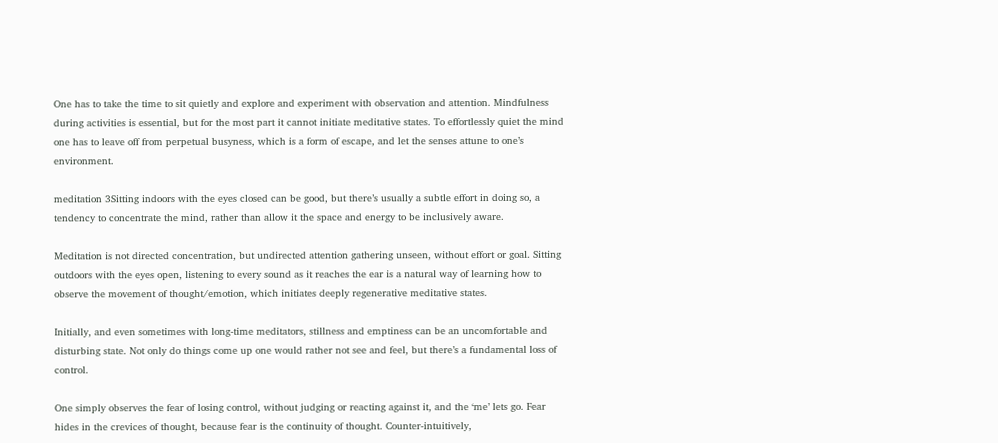One has to take the time to sit quietly and explore and experiment with observation and attention. Mindfulness during activities is essential, but for the most part it cannot initiate meditative states. To effortlessly quiet the mind one has to leave off from perpetual busyness, which is a form of escape, and let the senses attune to one’s environment.

meditation 3Sitting indoors with the eyes closed can be good, but there’s usually a subtle effort in doing so, a tendency to concentrate the mind, rather than allow it the space and energy to be inclusively aware.

Meditation is not directed concentration, but undirected attention gathering unseen, without effort or goal. Sitting outdoors with the eyes open, listening to every sound as it reaches the ear is a natural way of learning how to observe the movement of thought/emotion, which initiates deeply regenerative meditative states.

Initially, and even sometimes with long-time meditators, stillness and emptiness can be an uncomfortable and disturbing state. Not only do things come up one would rather not see and feel, but there’s a fundamental loss of control.

One simply observes the fear of losing control, without judging or reacting against it, and the ‘me’ lets go. Fear hides in the crevices of thought, because fear is the continuity of thought. Counter-intuitively,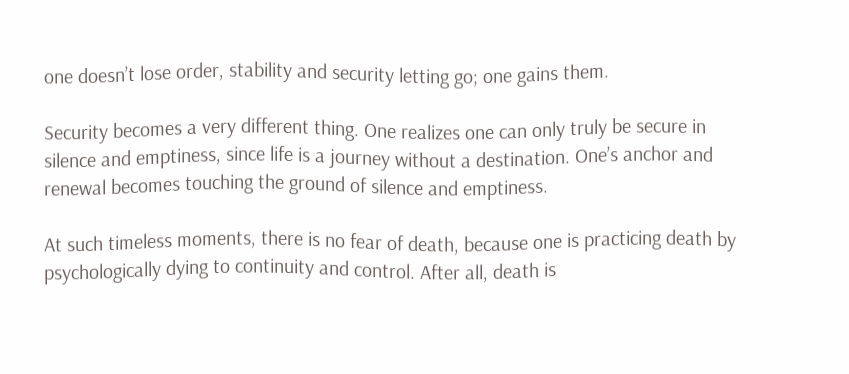one doesn’t lose order, stability and security letting go; one gains them.

Security becomes a very different thing. One realizes one can only truly be secure in silence and emptiness, since life is a journey without a destination. One’s anchor and renewal becomes touching the ground of silence and emptiness.

At such timeless moments, there is no fear of death, because one is practicing death by psychologically dying to continuity and control. After all, death is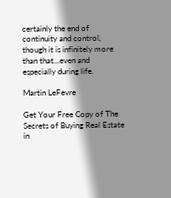certainly the end of continuity and control, though it is infinitely more than that…even and especially during life.

Martin LeFevre

Get Your Free Copy of The Secrets of Buying Real Estate in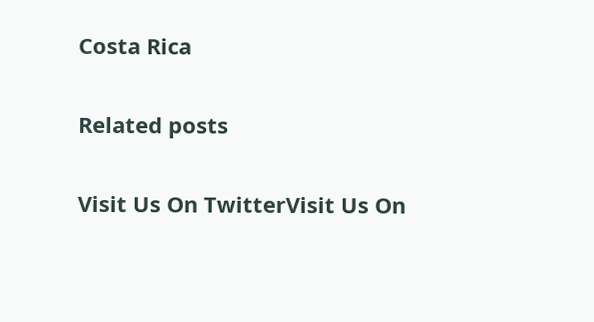Costa Rica

Related posts

Visit Us On TwitterVisit Us On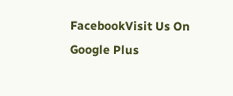FacebookVisit Us On Google Plus